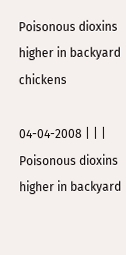Poisonous dioxins higher in backyard chickens

04-04-2008 | | |
Poisonous dioxins higher in backyard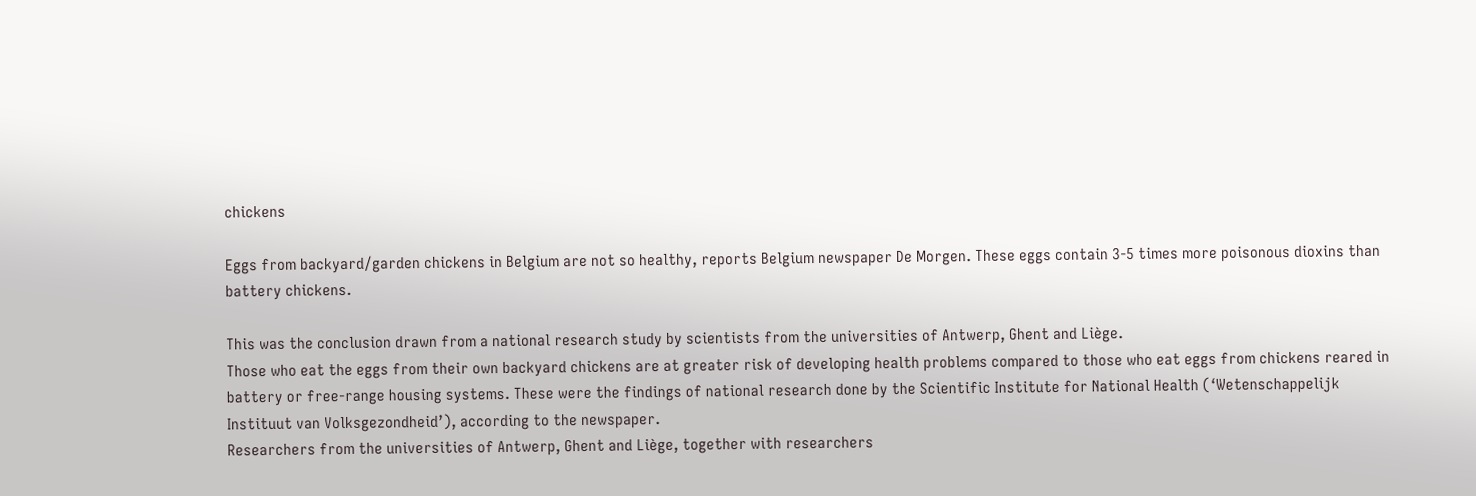chickens

Eggs from backyard/garden chickens in Belgium are not so healthy, reports Belgium newspaper De Morgen. These eggs contain 3-5 times more poisonous dioxins than battery chickens.

This was the conclusion drawn from a national research study by scientists from the universities of Antwerp, Ghent and Liège.
Those who eat the eggs from their own backyard chickens are at greater risk of developing health problems compared to those who eat eggs from chickens reared in battery or free-range housing systems. These were the findings of national research done by the Scientific Institute for National Health (‘Wetenschappelijk Instituut van Volksgezondheid’), according to the newspaper.
Researchers from the universities of Antwerp, Ghent and Liège, together with researchers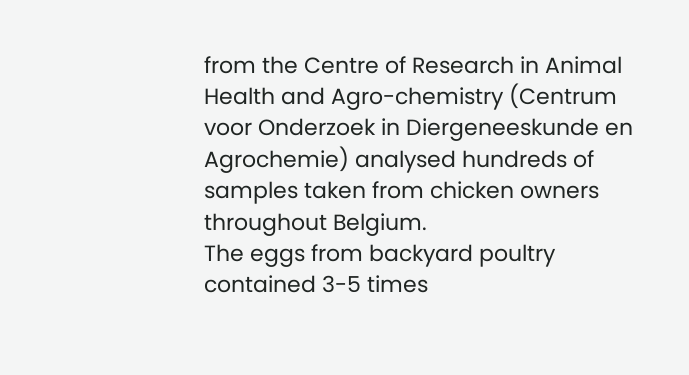from the Centre of Research in Animal Health and Agro-chemistry (Centrum voor Onderzoek in Diergeneeskunde en Agrochemie) analysed hundreds of samples taken from chicken owners throughout Belgium.
The eggs from backyard poultry contained 3-5 times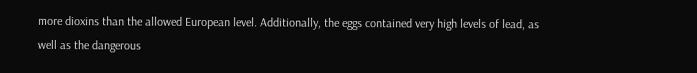more dioxins than the allowed European level. Additionally, the eggs contained very high levels of lead, as well as the dangerous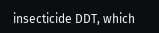insecticide DDT, which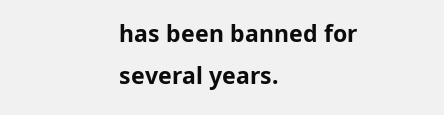has been banned for several years.